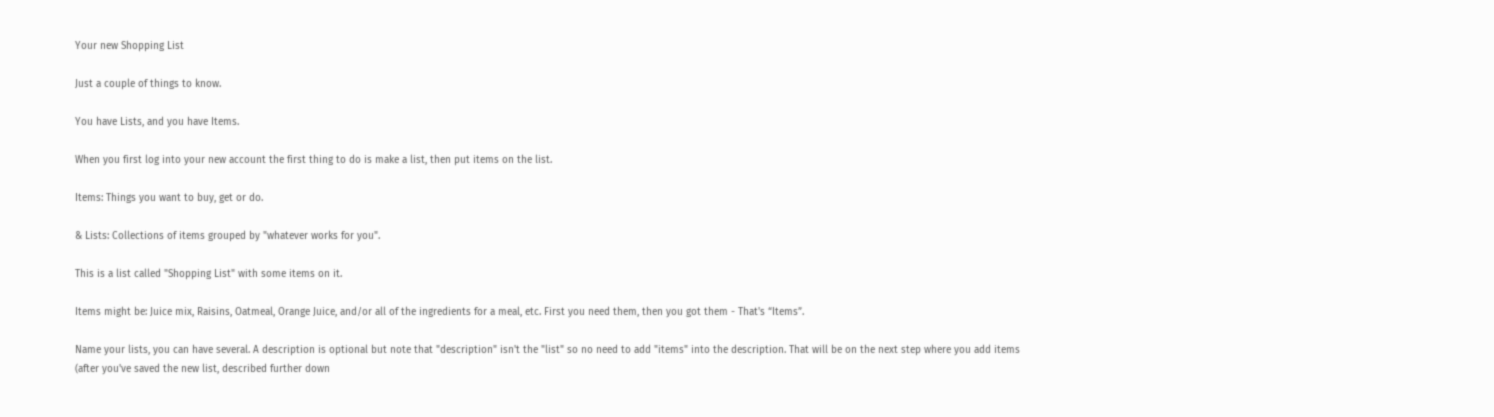Your new Shopping List

Just a couple of things to know.

You have Lists, and you have Items.

When you first log into your new account the first thing to do is make a list, then put items on the list.

Items: Things you want to buy, get or do.

& Lists: Collections of items grouped by "whatever works for you".

This is a list called "Shopping List" with some items on it.

Items might be: Juice mix, Raisins, Oatmeal, Orange Juice, and/or all of the ingredients for a meal, etc. First you need them, then you got them - That's “Items”.

Name your lists, you can have several. A description is optional but note that "description" isn't the "list" so no need to add "items" into the description. That will be on the next step where you add items (after you've saved the new list, described further down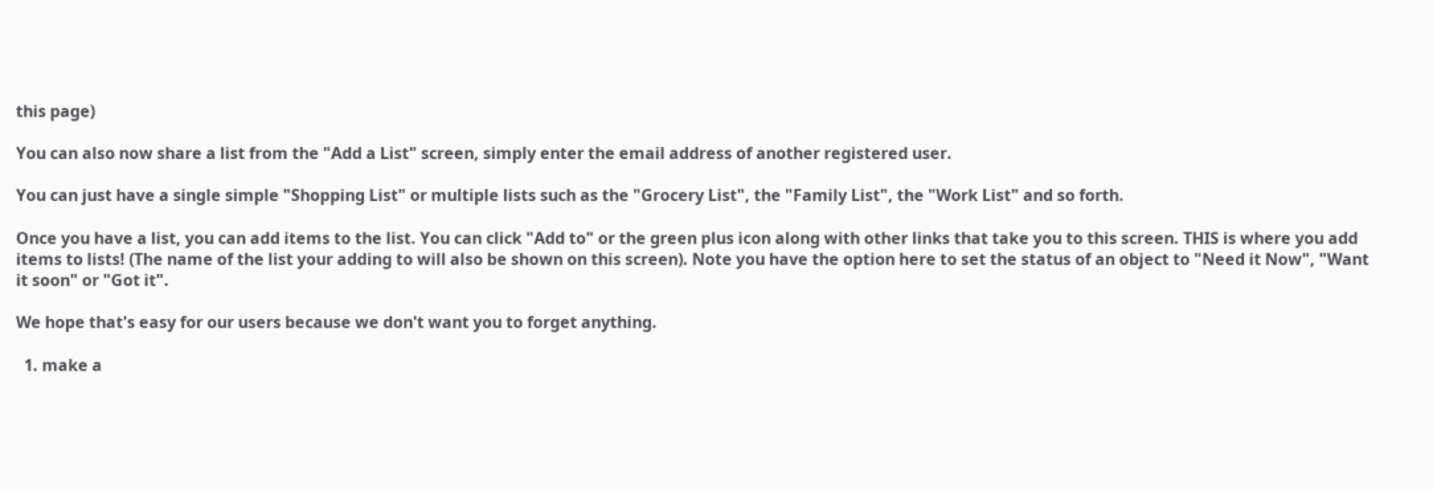this page)

You can also now share a list from the "Add a List" screen, simply enter the email address of another registered user.

You can just have a single simple "Shopping List" or multiple lists such as the "Grocery List", the "Family List", the "Work List" and so forth.

Once you have a list, you can add items to the list. You can click "Add to" or the green plus icon along with other links that take you to this screen. THIS is where you add items to lists! (The name of the list your adding to will also be shown on this screen). Note you have the option here to set the status of an object to "Need it Now", "Want it soon" or "Got it".

We hope that's easy for our users because we don't want you to forget anything.

  1. make a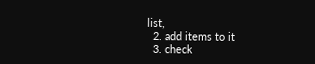list,
  2. add items to it
  3. check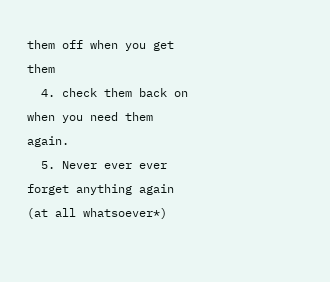them off when you get them
  4. check them back on when you need them again.
  5. Never ever ever forget anything again (at all whatsoever*)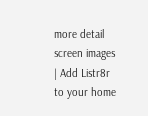more detail screen images | Add Listr8r to your home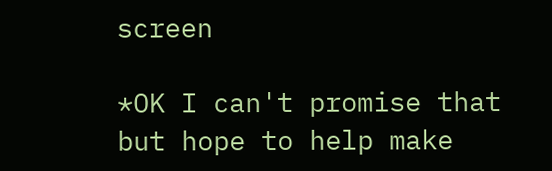screen

*OK I can't promise that but hope to help make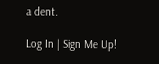a dent.

Log In | Sign Me Up!